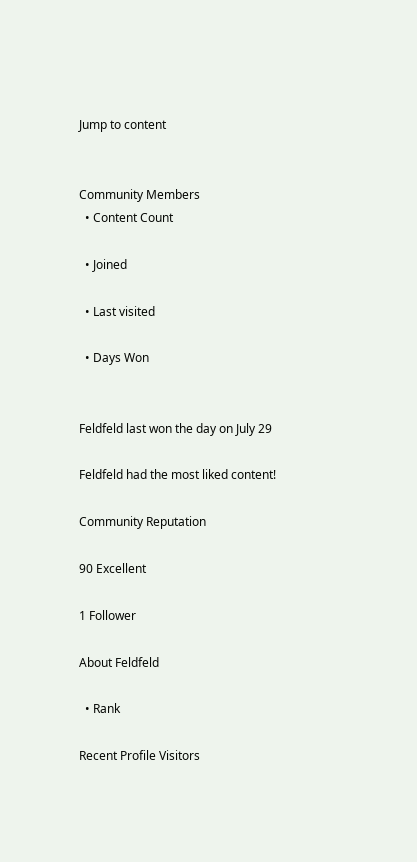Jump to content


Community Members
  • Content Count

  • Joined

  • Last visited

  • Days Won


Feldfeld last won the day on July 29

Feldfeld had the most liked content!

Community Reputation

90 Excellent

1 Follower

About Feldfeld

  • Rank

Recent Profile Visitors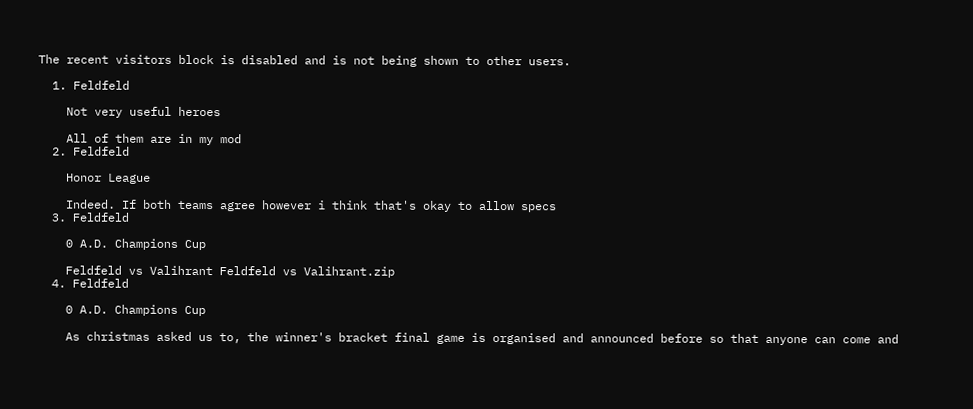The recent visitors block is disabled and is not being shown to other users.

  1. Feldfeld

    Not very useful heroes

    All of them are in my mod
  2. Feldfeld

    Honor League

    Indeed. If both teams agree however i think that's okay to allow specs
  3. Feldfeld

    0 A.D. Champions Cup

    Feldfeld vs Valihrant Feldfeld vs Valihrant.zip
  4. Feldfeld

    0 A.D. Champions Cup

    As christmas asked us to, the winner's bracket final game is organised and announced before so that anyone can come and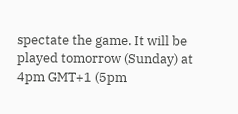spectate the game. It will be played tomorrow (Sunday) at 4pm GMT+1 (5pm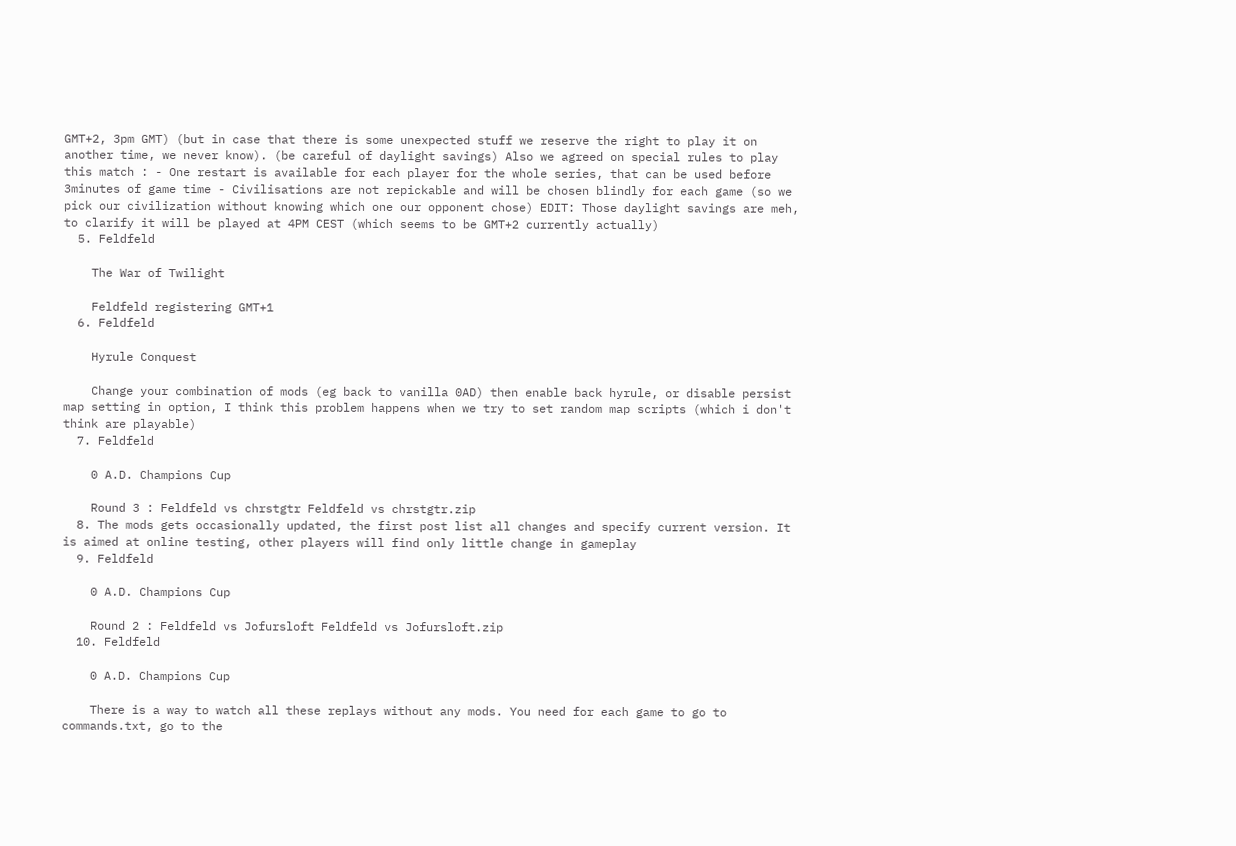GMT+2, 3pm GMT) (but in case that there is some unexpected stuff we reserve the right to play it on another time, we never know). (be careful of daylight savings) Also we agreed on special rules to play this match : - One restart is available for each player for the whole series, that can be used before 3minutes of game time - Civilisations are not repickable and will be chosen blindly for each game (so we pick our civilization without knowing which one our opponent chose) EDIT: Those daylight savings are meh, to clarify it will be played at 4PM CEST (which seems to be GMT+2 currently actually)
  5. Feldfeld

    The War of Twilight

    Feldfeld registering GMT+1
  6. Feldfeld

    Hyrule Conquest

    Change your combination of mods (eg back to vanilla 0AD) then enable back hyrule, or disable persist map setting in option, I think this problem happens when we try to set random map scripts (which i don't think are playable)
  7. Feldfeld

    0 A.D. Champions Cup

    Round 3 : Feldfeld vs chrstgtr Feldfeld vs chrstgtr.zip
  8. The mods gets occasionally updated, the first post list all changes and specify current version. It is aimed at online testing, other players will find only little change in gameplay
  9. Feldfeld

    0 A.D. Champions Cup

    Round 2 : Feldfeld vs Jofursloft Feldfeld vs Jofursloft.zip
  10. Feldfeld

    0 A.D. Champions Cup

    There is a way to watch all these replays without any mods. You need for each game to go to commands.txt, go to the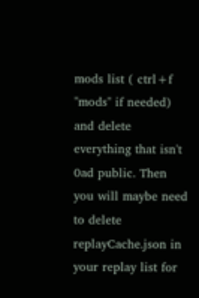mods list ( ctrl+f "mods" if needed) and delete everything that isn't 0ad public. Then you will maybe need to delete replayCache.json in your replay list for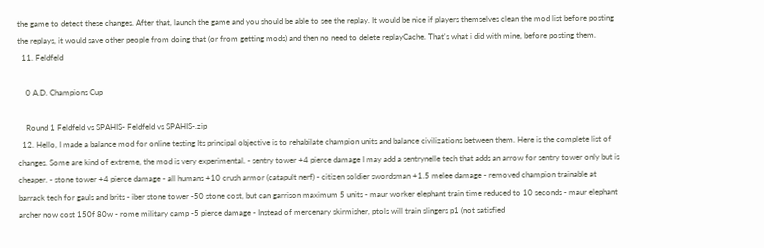the game to detect these changes. After that, launch the game and you should be able to see the replay. It would be nice if players themselves clean the mod list before posting the replays, it would save other people from doing that (or from getting mods) and then no need to delete replayCache. That's what i did with mine, before posting them.
  11. Feldfeld

    0 A.D. Champions Cup

    Round 1 Feldfeld vs SPAHIS- Feldfeld vs SPAHIS-.zip
  12. Hello, I made a balance mod for online testing Its principal objective is to rehabilate champion units and balance civilizations between them. Here is the complete list of changes. Some are kind of extreme, the mod is very experimental. - sentry tower +4 pierce damage I may add a sentrynelle tech that adds an arrow for sentry tower only but is cheaper. - stone tower +4 pierce damage - all humans +10 crush armor (catapult nerf) - citizen soldier swordsman +1.5 melee damage - removed champion trainable at barrack tech for gauls and brits - iber stone tower -50 stone cost, but can garrison maximum 5 units - maur worker elephant train time reduced to 10 seconds - maur elephant archer now cost 150f 80w - rome military camp -5 pierce damage - Instead of mercenary skirmisher, ptols will train slingers p1 (not satisfied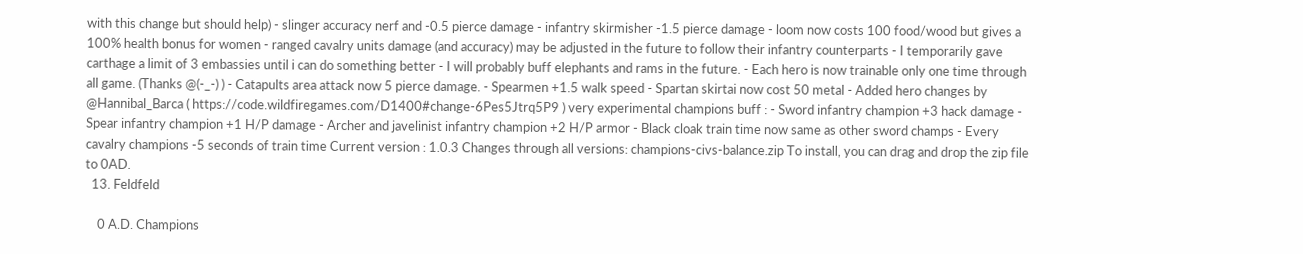with this change but should help) - slinger accuracy nerf and -0.5 pierce damage - infantry skirmisher -1.5 pierce damage - loom now costs 100 food/wood but gives a 100% health bonus for women - ranged cavalry units damage (and accuracy) may be adjusted in the future to follow their infantry counterparts - I temporarily gave carthage a limit of 3 embassies until i can do something better - I will probably buff elephants and rams in the future. - Each hero is now trainable only one time through all game. (Thanks @(-_-) ) - Catapults area attack now 5 pierce damage. - Spearmen +1.5 walk speed - Spartan skirtai now cost 50 metal - Added hero changes by @Hannibal_Barca ( https://code.wildfiregames.com/D1400#change-6Pes5Jtrq5P9 ) very experimental champions buff : - Sword infantry champion +3 hack damage - Spear infantry champion +1 H/P damage - Archer and javelinist infantry champion +2 H/P armor - Black cloak train time now same as other sword champs - Every cavalry champions -5 seconds of train time Current version : 1.0.3 Changes through all versions: champions-civs-balance.zip To install, you can drag and drop the zip file to 0AD.
  13. Feldfeld

    0 A.D. Champions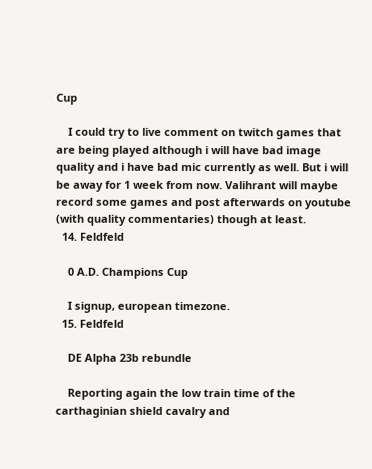Cup

    I could try to live comment on twitch games that are being played although i will have bad image quality and i have bad mic currently as well. But i will be away for 1 week from now. Valihrant will maybe record some games and post afterwards on youtube (with quality commentaries) though at least.
  14. Feldfeld

    0 A.D. Champions Cup

    I signup, european timezone.
  15. Feldfeld

    DE Alpha 23b rebundle

    Reporting again the low train time of the carthaginian shield cavalry and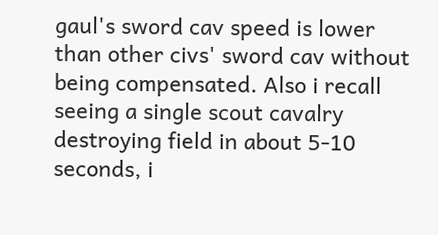gaul's sword cav speed is lower than other civs' sword cav without being compensated. Also i recall seeing a single scout cavalry destroying field in about 5-10 seconds, i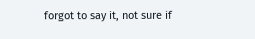forgot to say it, not sure if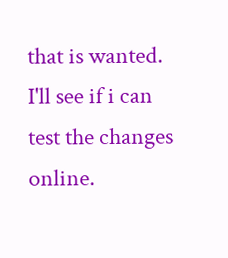that is wanted. I'll see if i can test the changes online.